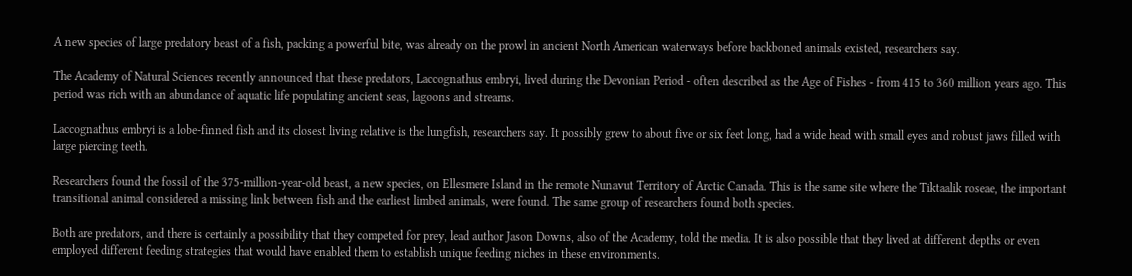A new species of large predatory beast of a fish, packing a powerful bite, was already on the prowl in ancient North American waterways before backboned animals existed, researchers say.

The Academy of Natural Sciences recently announced that these predators, Laccognathus embryi, lived during the Devonian Period - often described as the Age of Fishes - from 415 to 360 million years ago. This period was rich with an abundance of aquatic life populating ancient seas, lagoons and streams.

Laccognathus embryi is a lobe-finned fish and its closest living relative is the lungfish, researchers say. It possibly grew to about five or six feet long, had a wide head with small eyes and robust jaws filled with large piercing teeth.

Researchers found the fossil of the 375-million-year-old beast, a new species, on Ellesmere Island in the remote Nunavut Territory of Arctic Canada. This is the same site where the Tiktaalik roseae, the important transitional animal considered a missing link between fish and the earliest limbed animals, were found. The same group of researchers found both species.

Both are predators, and there is certainly a possibility that they competed for prey, lead author Jason Downs, also of the Academy, told the media. It is also possible that they lived at different depths or even employed different feeding strategies that would have enabled them to establish unique feeding niches in these environments.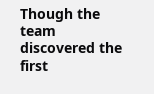Though the team discovered the first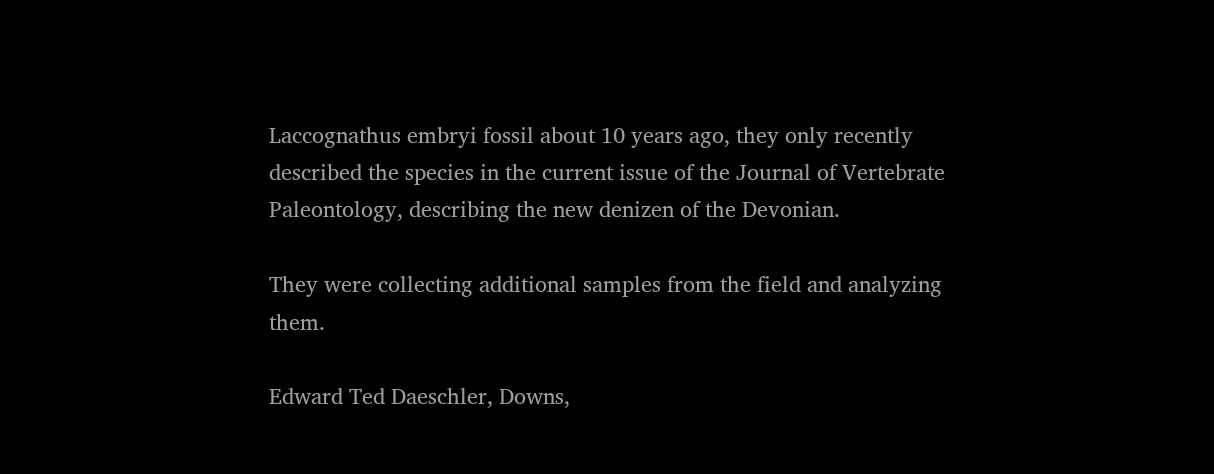Laccognathus embryi fossil about 10 years ago, they only recently described the species in the current issue of the Journal of Vertebrate Paleontology, describing the new denizen of the Devonian.

They were collecting additional samples from the field and analyzing them.

Edward Ted Daeschler, Downs,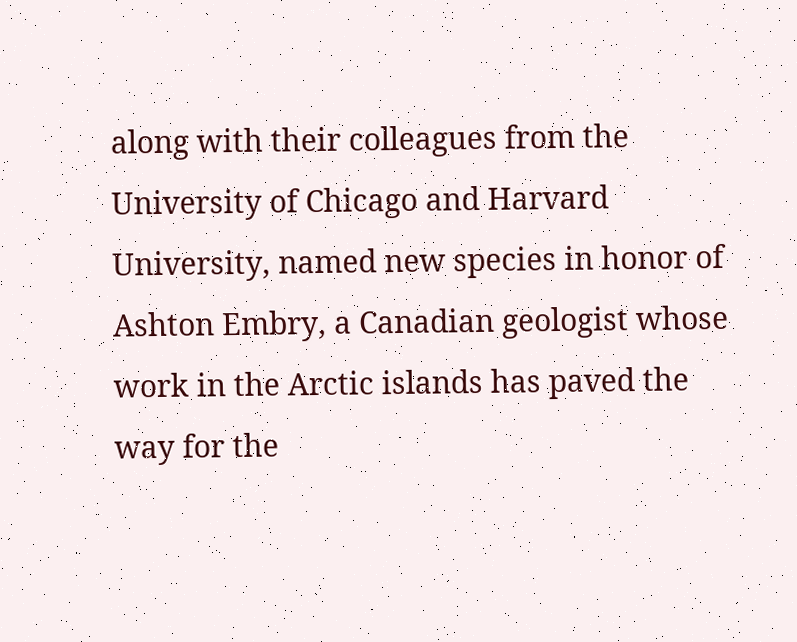along with their colleagues from the University of Chicago and Harvard University, named new species in honor of Ashton Embry, a Canadian geologist whose work in the Arctic islands has paved the way for the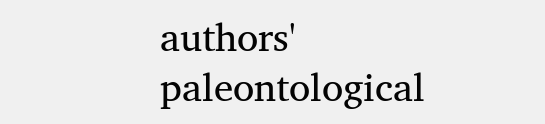authors' paleontological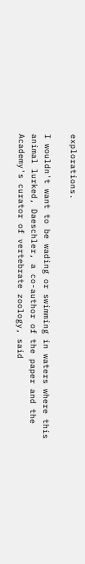explorations.

I wouldn't want to be wading or swimming in waters where this animal lurked, Daeschler, a co-author of the paper and the Academy's curator of vertebrate zoology, said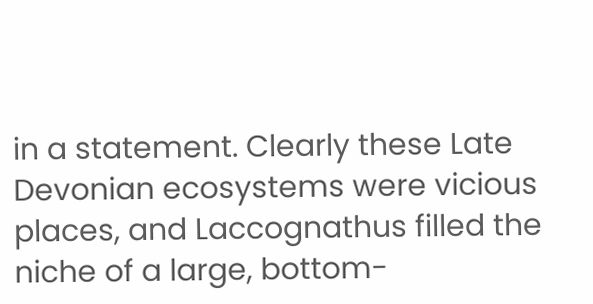in a statement. Clearly these Late Devonian ecosystems were vicious places, and Laccognathus filled the niche of a large, bottom-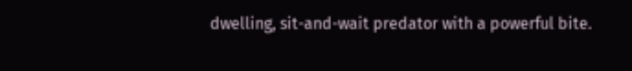dwelling, sit-and-wait predator with a powerful bite.